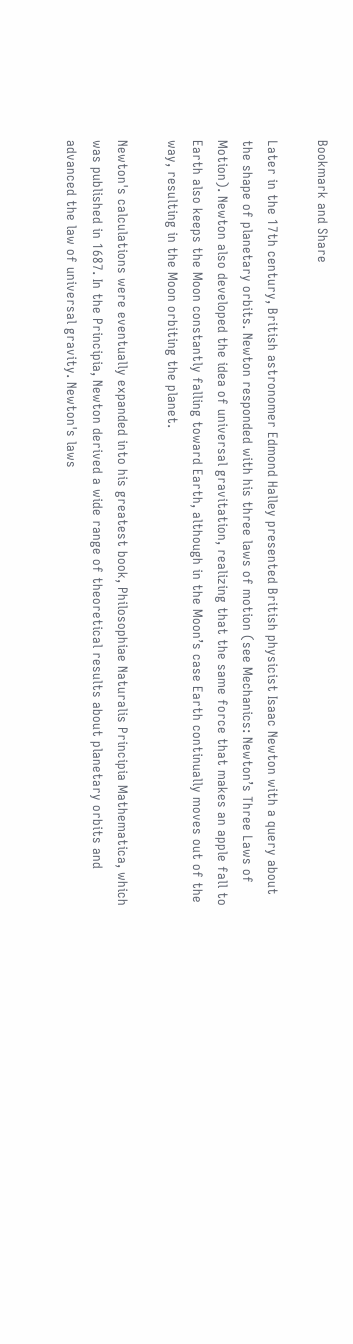Bookmark and Share

Later in the 17th century, British astronomer Edmond Halley presented British physicist Isaac Newton with a query about the shape of planetary orbits. Newton responded with his three laws of motion (see Mechanics: Newton’s Three Laws of Motion). Newton also developed the idea of universal gravitation, realizing that the same force that makes an apple fall to Earth also keeps the Moon constantly falling toward Earth, although in the Moon’s case Earth continually moves out of the way, resulting in the Moon orbiting the planet.

Newton's calculations were eventually expanded into his greatest book, Philosophiae Naturalis Principia Mathematica, which was published in 1687. In the Principia, Newton derived a wide range of theoretical results about planetary orbits and advanced the law of universal gravity. Newton's laws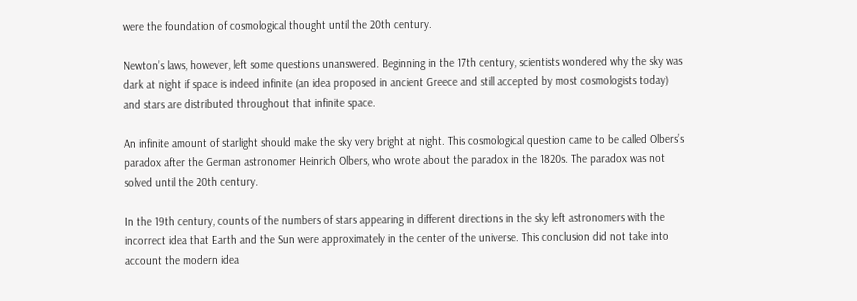were the foundation of cosmological thought until the 20th century.

Newton’s laws, however, left some questions unanswered. Beginning in the 17th century, scientists wondered why the sky was dark at night if space is indeed infinite (an idea proposed in ancient Greece and still accepted by most cosmologists today) and stars are distributed throughout that infinite space.

An infinite amount of starlight should make the sky very bright at night. This cosmological question came to be called Olbers’s paradox after the German astronomer Heinrich Olbers, who wrote about the paradox in the 1820s. The paradox was not solved until the 20th century.

In the 19th century, counts of the numbers of stars appearing in different directions in the sky left astronomers with the incorrect idea that Earth and the Sun were approximately in the center of the universe. This conclusion did not take into account the modern idea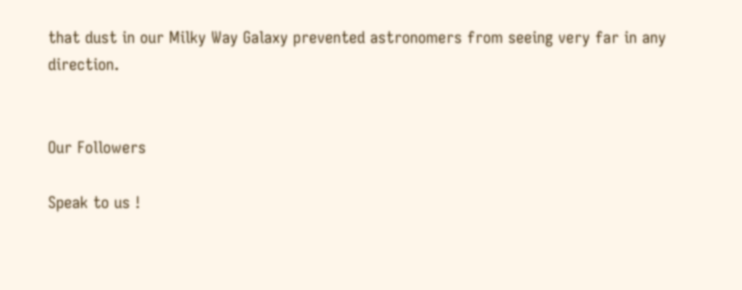that dust in our Milky Way Galaxy prevented astronomers from seeing very far in any direction.


Our Followers

Speak to us !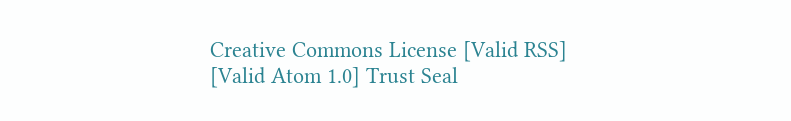Creative Commons License [Valid RSS] [Valid Atom 1.0] Trust Seal